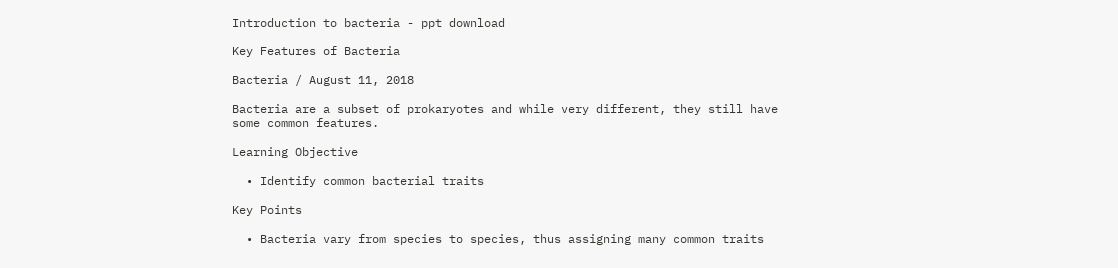Introduction to bacteria - ppt download

Key Features of Bacteria

Bacteria / August 11, 2018

Bacteria are a subset of prokaryotes and while very different, they still have some common features.

Learning Objective

  • Identify common bacterial traits

Key Points

  • Bacteria vary from species to species, thus assigning many common traits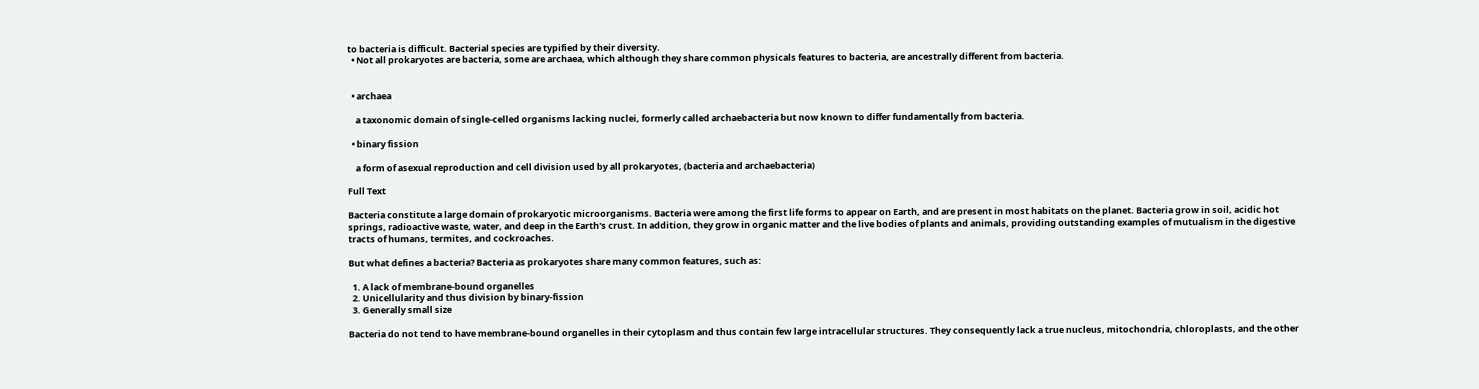to bacteria is difficult. Bacterial species are typified by their diversity.
  • Not all prokaryotes are bacteria, some are archaea, which although they share common physicals features to bacteria, are ancestrally different from bacteria.


  • archaea

    a taxonomic domain of single-celled organisms lacking nuclei, formerly called archaebacteria but now known to differ fundamentally from bacteria.

  • binary fission

    a form of asexual reproduction and cell division used by all prokaryotes, (bacteria and archaebacteria)

Full Text

Bacteria constitute a large domain of prokaryotic microorganisms. Bacteria were among the first life forms to appear on Earth, and are present in most habitats on the planet. Bacteria grow in soil, acidic hot springs, radioactive waste, water, and deep in the Earth's crust. In addition, they grow in organic matter and the live bodies of plants and animals, providing outstanding examples of mutualism in the digestive tracts of humans, termites, and cockroaches.

But what defines a bacteria? Bacteria as prokaryotes share many common features, such as:

  1. A lack of membrane-bound organelles
  2. Unicellularity and thus division by binary-fission
  3. Generally small size

Bacteria do not tend to have membrane-bound organelles in their cytoplasm and thus contain few large intracellular structures. They consequently lack a true nucleus, mitochondria, chloroplasts, and the other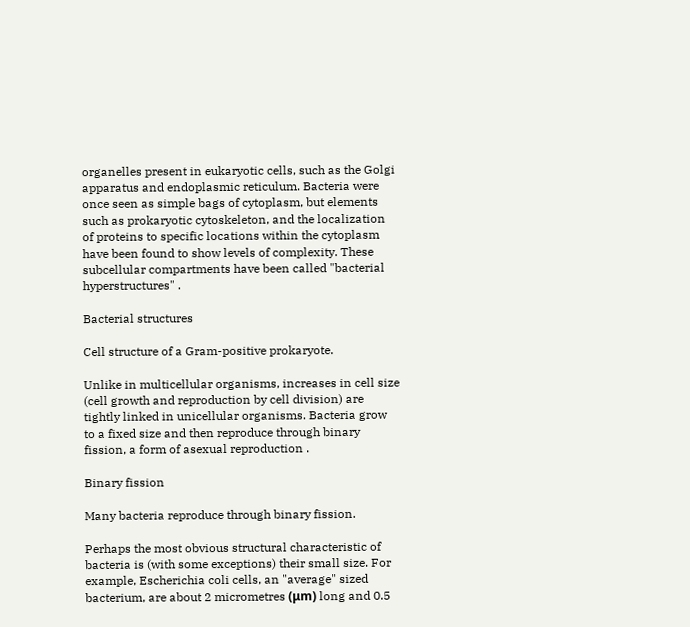organelles present in eukaryotic cells, such as the Golgi apparatus and endoplasmic reticulum. Bacteria were once seen as simple bags of cytoplasm, but elements such as prokaryotic cytoskeleton, and the localization of proteins to specific locations within the cytoplasm have been found to show levels of complexity. These subcellular compartments have been called "bacterial hyperstructures" .

Bacterial structures

Cell structure of a Gram-positive prokaryote.

Unlike in multicellular organisms, increases in cell size (cell growth and reproduction by cell division) are tightly linked in unicellular organisms. Bacteria grow to a fixed size and then reproduce through binary fission, a form of asexual reproduction .

Binary fission

Many bacteria reproduce through binary fission.

Perhaps the most obvious structural characteristic of bacteria is (with some exceptions) their small size. For example, Escherichia coli cells, an "average" sized bacterium, are about 2 micrometres (μm) long and 0.5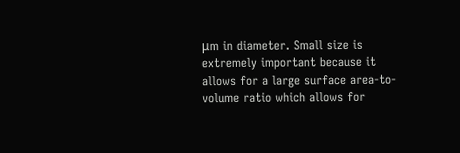μm in diameter. Small size is extremely important because it allows for a large surface area-to-volume ratio which allows for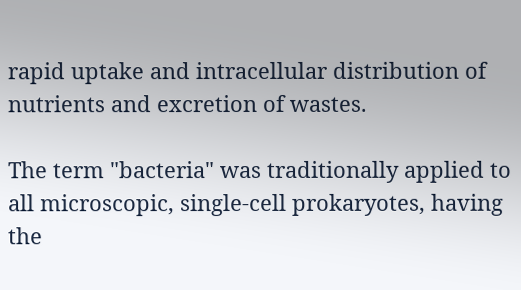rapid uptake and intracellular distribution of nutrients and excretion of wastes.

The term "bacteria" was traditionally applied to all microscopic, single-cell prokaryotes, having the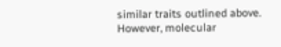similar traits outlined above. However, molecular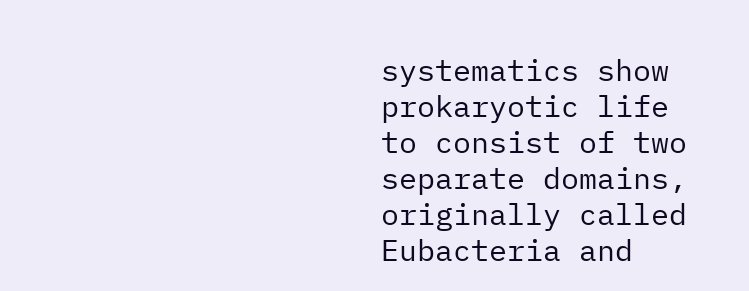systematics show prokaryotic life to consist of two separate domains, originally called Eubacteria and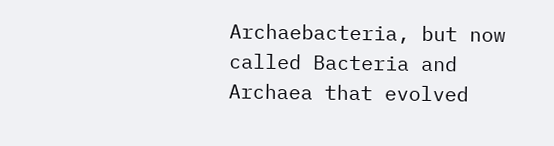Archaebacteria, but now called Bacteria and Archaea that evolved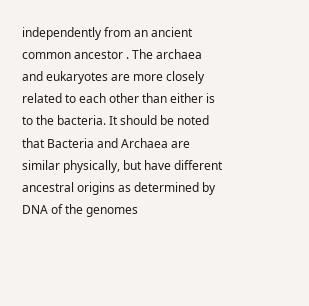independently from an ancient common ancestor . The archaea and eukaryotes are more closely related to each other than either is to the bacteria. It should be noted that Bacteria and Archaea are similar physically, but have different ancestral origins as determined by DNA of the genomes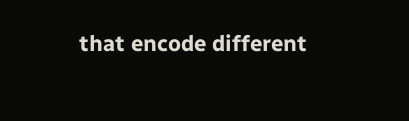that encode different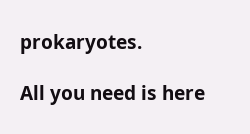prokaryotes.

All you need is here